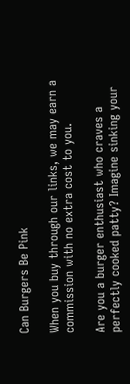Can Burgers Be Pink

When you buy through our links, we may earn a commission with no extra cost to you.

Are you a burger enthusiast who craves a perfectly cooked patty? Imagine sinking your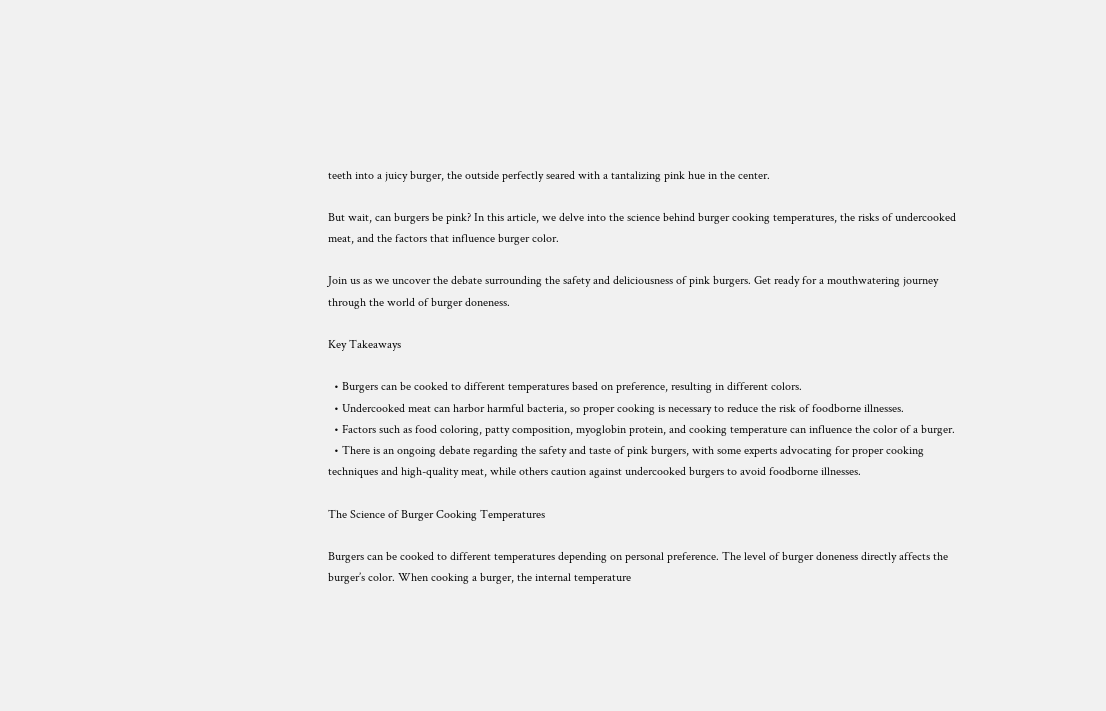teeth into a juicy burger, the outside perfectly seared with a tantalizing pink hue in the center.

But wait, can burgers be pink? In this article, we delve into the science behind burger cooking temperatures, the risks of undercooked meat, and the factors that influence burger color.

Join us as we uncover the debate surrounding the safety and deliciousness of pink burgers. Get ready for a mouthwatering journey through the world of burger doneness.

Key Takeaways

  • Burgers can be cooked to different temperatures based on preference, resulting in different colors.
  • Undercooked meat can harbor harmful bacteria, so proper cooking is necessary to reduce the risk of foodborne illnesses.
  • Factors such as food coloring, patty composition, myoglobin protein, and cooking temperature can influence the color of a burger.
  • There is an ongoing debate regarding the safety and taste of pink burgers, with some experts advocating for proper cooking techniques and high-quality meat, while others caution against undercooked burgers to avoid foodborne illnesses.

The Science of Burger Cooking Temperatures

Burgers can be cooked to different temperatures depending on personal preference. The level of burger doneness directly affects the burger’s color. When cooking a burger, the internal temperature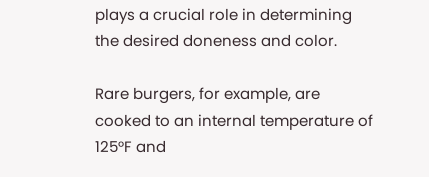plays a crucial role in determining the desired doneness and color.

Rare burgers, for example, are cooked to an internal temperature of 125°F and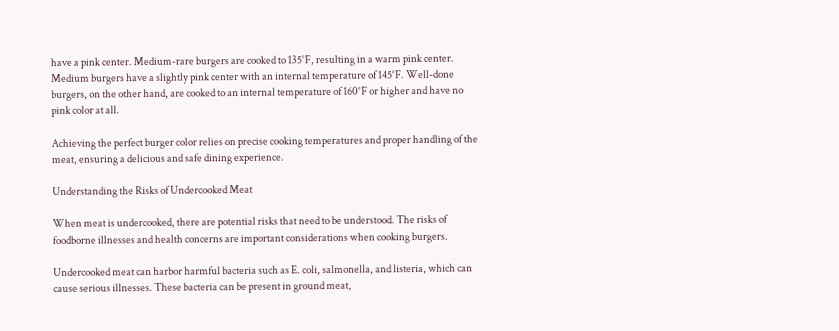have a pink center. Medium-rare burgers are cooked to 135°F, resulting in a warm pink center. Medium burgers have a slightly pink center with an internal temperature of 145°F. Well-done burgers, on the other hand, are cooked to an internal temperature of 160°F or higher and have no pink color at all.

Achieving the perfect burger color relies on precise cooking temperatures and proper handling of the meat, ensuring a delicious and safe dining experience.

Understanding the Risks of Undercooked Meat

When meat is undercooked, there are potential risks that need to be understood. The risks of foodborne illnesses and health concerns are important considerations when cooking burgers.

Undercooked meat can harbor harmful bacteria such as E. coli, salmonella, and listeria, which can cause serious illnesses. These bacteria can be present in ground meat,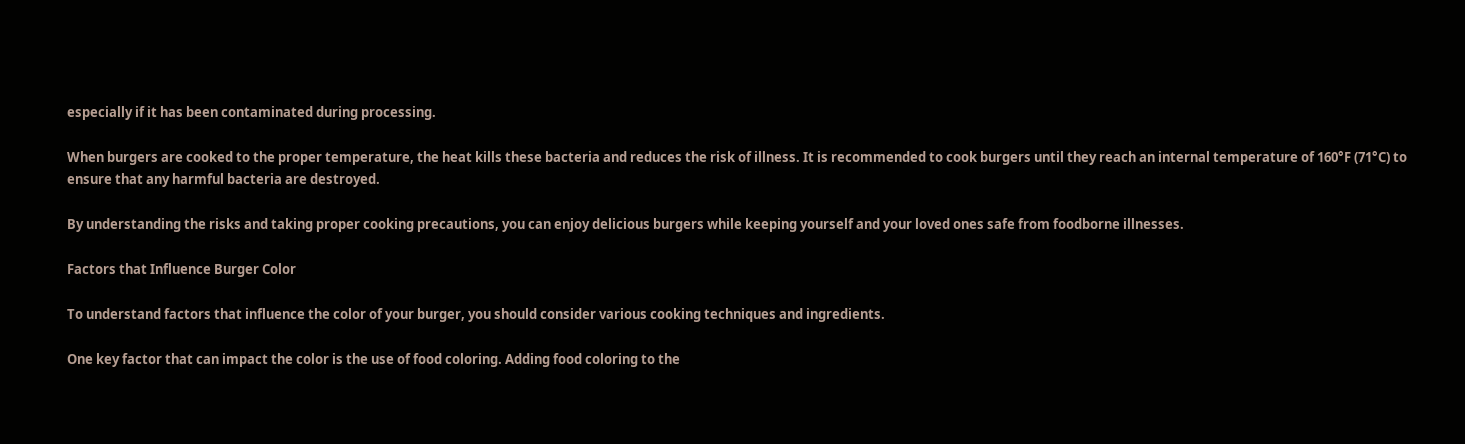especially if it has been contaminated during processing.

When burgers are cooked to the proper temperature, the heat kills these bacteria and reduces the risk of illness. It is recommended to cook burgers until they reach an internal temperature of 160°F (71°C) to ensure that any harmful bacteria are destroyed.

By understanding the risks and taking proper cooking precautions, you can enjoy delicious burgers while keeping yourself and your loved ones safe from foodborne illnesses.

Factors that Influence Burger Color

To understand factors that influence the color of your burger, you should consider various cooking techniques and ingredients.

One key factor that can impact the color is the use of food coloring. Adding food coloring to the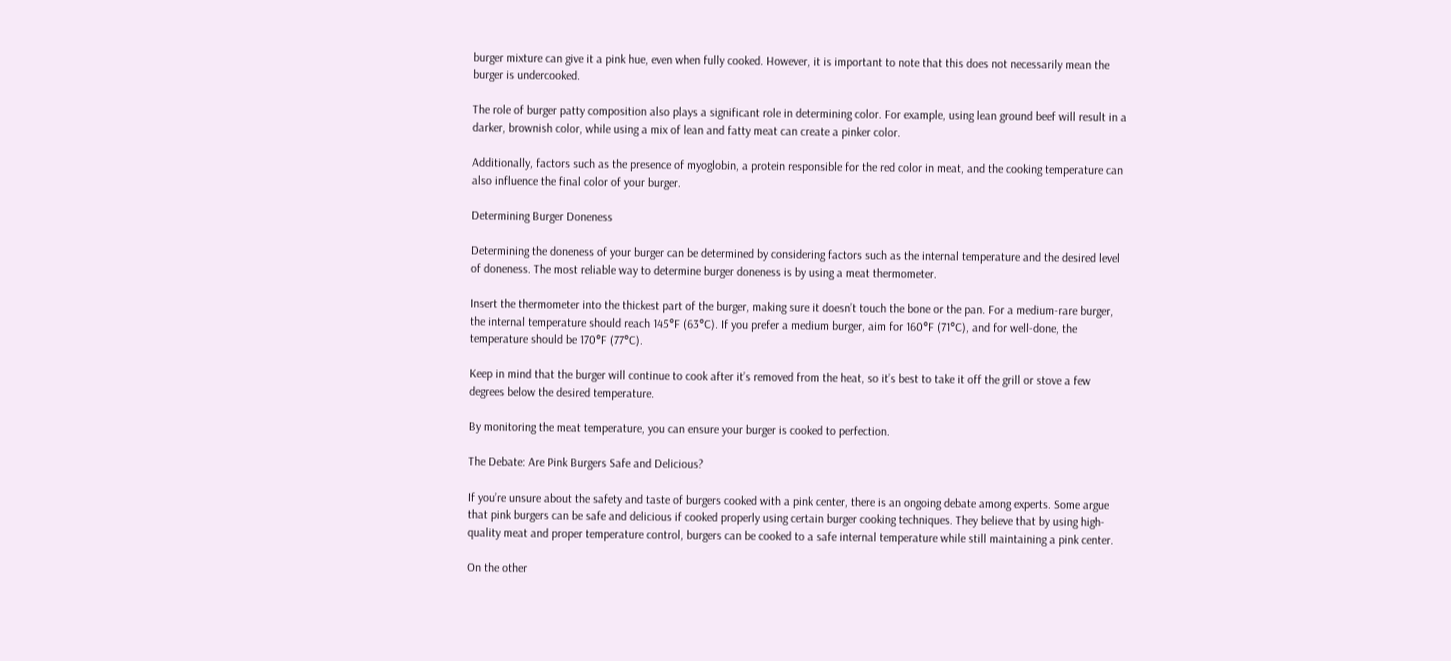burger mixture can give it a pink hue, even when fully cooked. However, it is important to note that this does not necessarily mean the burger is undercooked.

The role of burger patty composition also plays a significant role in determining color. For example, using lean ground beef will result in a darker, brownish color, while using a mix of lean and fatty meat can create a pinker color.

Additionally, factors such as the presence of myoglobin, a protein responsible for the red color in meat, and the cooking temperature can also influence the final color of your burger.

Determining Burger Doneness

Determining the doneness of your burger can be determined by considering factors such as the internal temperature and the desired level of doneness. The most reliable way to determine burger doneness is by using a meat thermometer.

Insert the thermometer into the thickest part of the burger, making sure it doesn’t touch the bone or the pan. For a medium-rare burger, the internal temperature should reach 145°F (63°C). If you prefer a medium burger, aim for 160°F (71°C), and for well-done, the temperature should be 170°F (77°C).

Keep in mind that the burger will continue to cook after it’s removed from the heat, so it’s best to take it off the grill or stove a few degrees below the desired temperature.

By monitoring the meat temperature, you can ensure your burger is cooked to perfection.

The Debate: Are Pink Burgers Safe and Delicious?

If you’re unsure about the safety and taste of burgers cooked with a pink center, there is an ongoing debate among experts. Some argue that pink burgers can be safe and delicious if cooked properly using certain burger cooking techniques. They believe that by using high-quality meat and proper temperature control, burgers can be cooked to a safe internal temperature while still maintaining a pink center.

On the other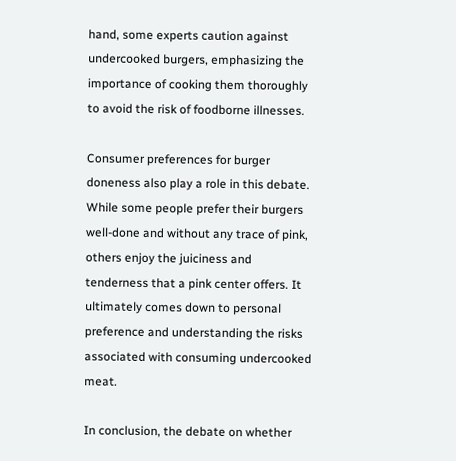hand, some experts caution against undercooked burgers, emphasizing the importance of cooking them thoroughly to avoid the risk of foodborne illnesses.

Consumer preferences for burger doneness also play a role in this debate. While some people prefer their burgers well-done and without any trace of pink, others enjoy the juiciness and tenderness that a pink center offers. It ultimately comes down to personal preference and understanding the risks associated with consuming undercooked meat.

In conclusion, the debate on whether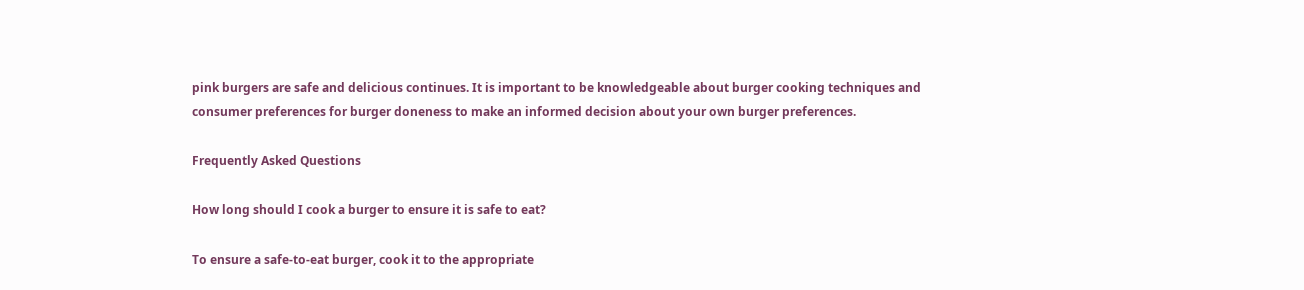pink burgers are safe and delicious continues. It is important to be knowledgeable about burger cooking techniques and consumer preferences for burger doneness to make an informed decision about your own burger preferences.

Frequently Asked Questions

How long should I cook a burger to ensure it is safe to eat?

To ensure a safe-to-eat burger, cook it to the appropriate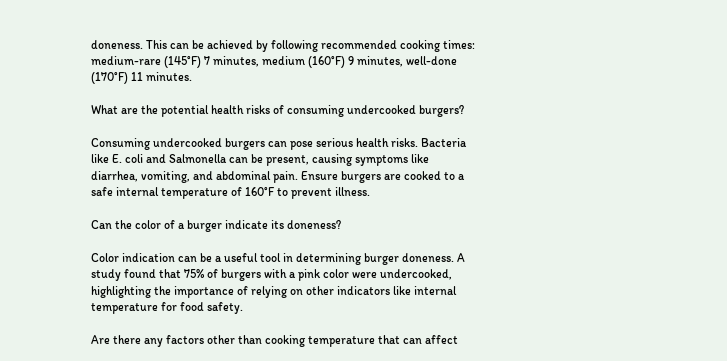doneness. This can be achieved by following recommended cooking times: medium-rare (145°F) 7 minutes, medium (160°F) 9 minutes, well-done (170°F) 11 minutes.

What are the potential health risks of consuming undercooked burgers?

Consuming undercooked burgers can pose serious health risks. Bacteria like E. coli and Salmonella can be present, causing symptoms like diarrhea, vomiting, and abdominal pain. Ensure burgers are cooked to a safe internal temperature of 160°F to prevent illness.

Can the color of a burger indicate its doneness?

Color indication can be a useful tool in determining burger doneness. A study found that 75% of burgers with a pink color were undercooked, highlighting the importance of relying on other indicators like internal temperature for food safety.

Are there any factors other than cooking temperature that can affect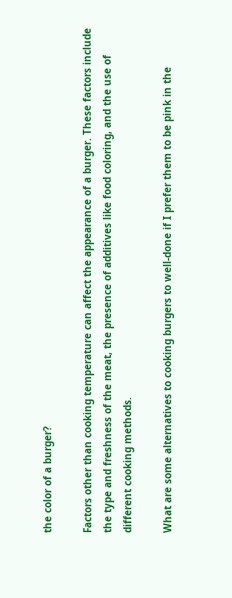the color of a burger?

Factors other than cooking temperature can affect the appearance of a burger. These factors include the type and freshness of the meat, the presence of additives like food coloring, and the use of different cooking methods.

What are some alternatives to cooking burgers to well-done if I prefer them to be pink in the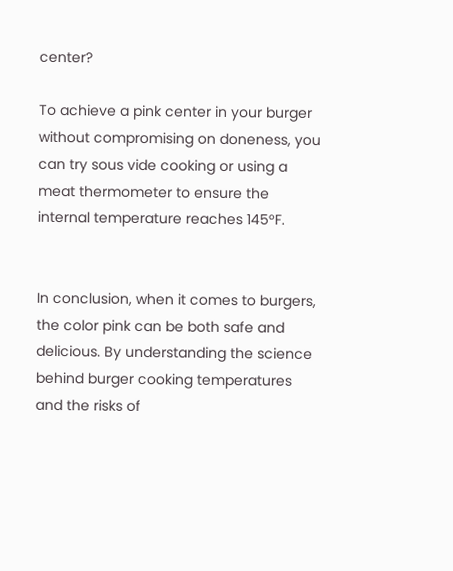center?

To achieve a pink center in your burger without compromising on doneness, you can try sous vide cooking or using a meat thermometer to ensure the internal temperature reaches 145°F.


In conclusion, when it comes to burgers, the color pink can be both safe and delicious. By understanding the science behind burger cooking temperatures and the risks of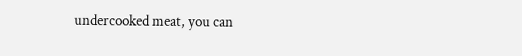undercooked meat, you can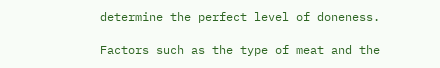determine the perfect level of doneness.

Factors such as the type of meat and the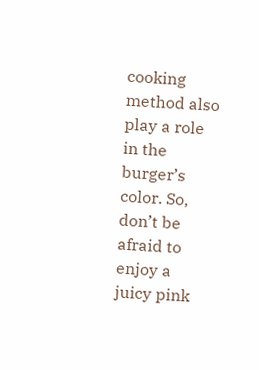cooking method also play a role in the burger’s color. So, don’t be afraid to enjoy a juicy pink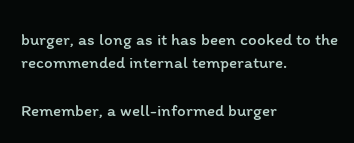burger, as long as it has been cooked to the recommended internal temperature.

Remember, a well-informed burger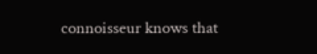connoisseur knows that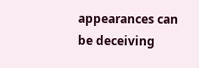appearances can be deceiving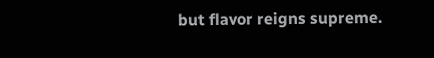but flavor reigns supreme.